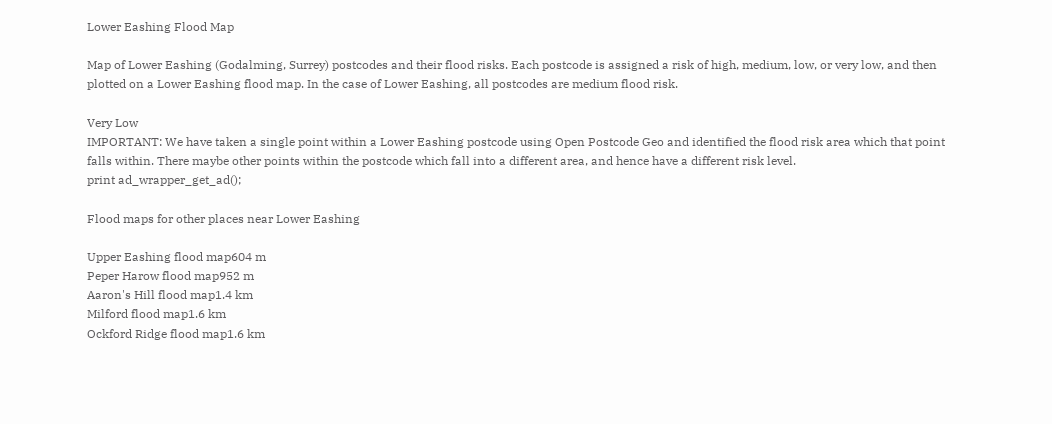Lower Eashing Flood Map

Map of Lower Eashing (Godalming, Surrey) postcodes and their flood risks. Each postcode is assigned a risk of high, medium, low, or very low, and then plotted on a Lower Eashing flood map. In the case of Lower Eashing, all postcodes are medium flood risk.

Very Low
IMPORTANT: We have taken a single point within a Lower Eashing postcode using Open Postcode Geo and identified the flood risk area which that point falls within. There maybe other points within the postcode which fall into a different area, and hence have a different risk level.
print ad_wrapper_get_ad();

Flood maps for other places near Lower Eashing

Upper Eashing flood map604 m
Peper Harow flood map952 m
Aaron's Hill flood map1.4 km
Milford flood map1.6 km
Ockford Ridge flood map1.6 km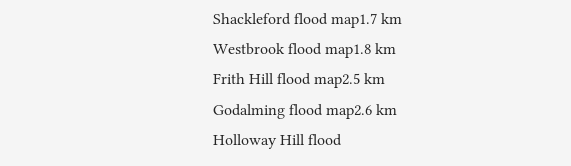Shackleford flood map1.7 km
Westbrook flood map1.8 km
Frith Hill flood map2.5 km
Godalming flood map2.6 km
Holloway Hill flood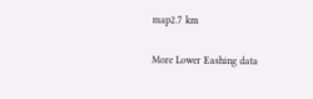map2.7 km

More Lower Eashing data